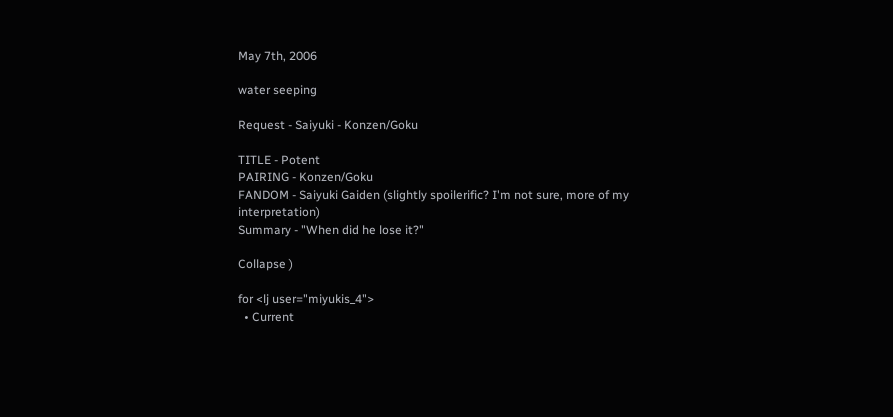May 7th, 2006

water seeping

Request - Saiyuki - Konzen/Goku

TITLE - Potent
PAIRING - Konzen/Goku
FANDOM - Saiyuki Gaiden (slightly spoilerific? I'm not sure, more of my interpretation)
Summary - "When did he lose it?"

Collapse )

for <lj user="miyukis_4">
  • Current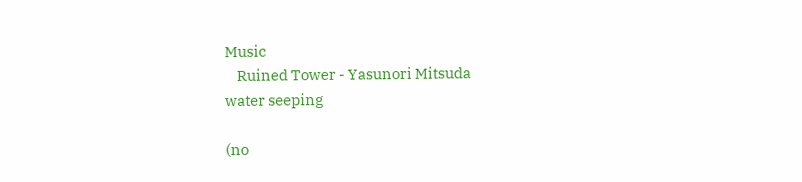Music
    Ruined Tower - Yasunori Mitsuda
water seeping

(no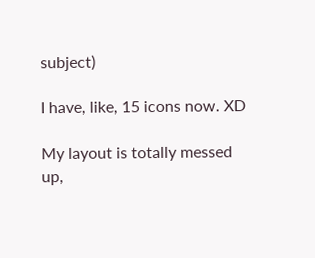subject)

I have, like, 15 icons now. XD

My layout is totally messed up,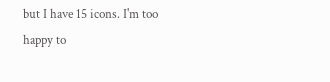but I have 15 icons. I'm too happy to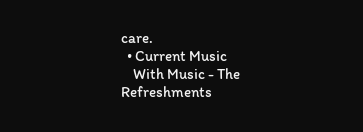care.
  • Current Music
    With Music - The Refreshments